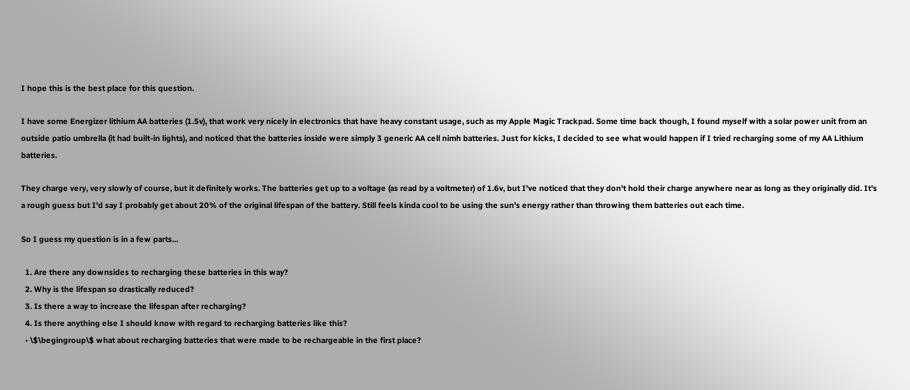I hope this is the best place for this question.

I have some Energizer lithium AA batteries (1.5v), that work very nicely in electronics that have heavy constant usage, such as my Apple Magic Trackpad. Some time back though, I found myself with a solar power unit from an outside patio umbrella (it had built-in lights), and noticed that the batteries inside were simply 3 generic AA cell nimh batteries. Just for kicks, I decided to see what would happen if I tried recharging some of my AA Lithium batteries.

They charge very, very slowly of course, but it definitely works. The batteries get up to a voltage (as read by a voltmeter) of 1.6v, but I've noticed that they don't hold their charge anywhere near as long as they originally did. It's a rough guess but I'd say I probably get about 20% of the original lifespan of the battery. Still feels kinda cool to be using the sun's energy rather than throwing them batteries out each time.

So I guess my question is in a few parts...

  1. Are there any downsides to recharging these batteries in this way?
  2. Why is the lifespan so drastically reduced?
  3. Is there a way to increase the lifespan after recharging?
  4. Is there anything else I should know with regard to recharging batteries like this?
  • \$\begingroup\$ what about recharging batteries that were made to be rechargeable in the first place?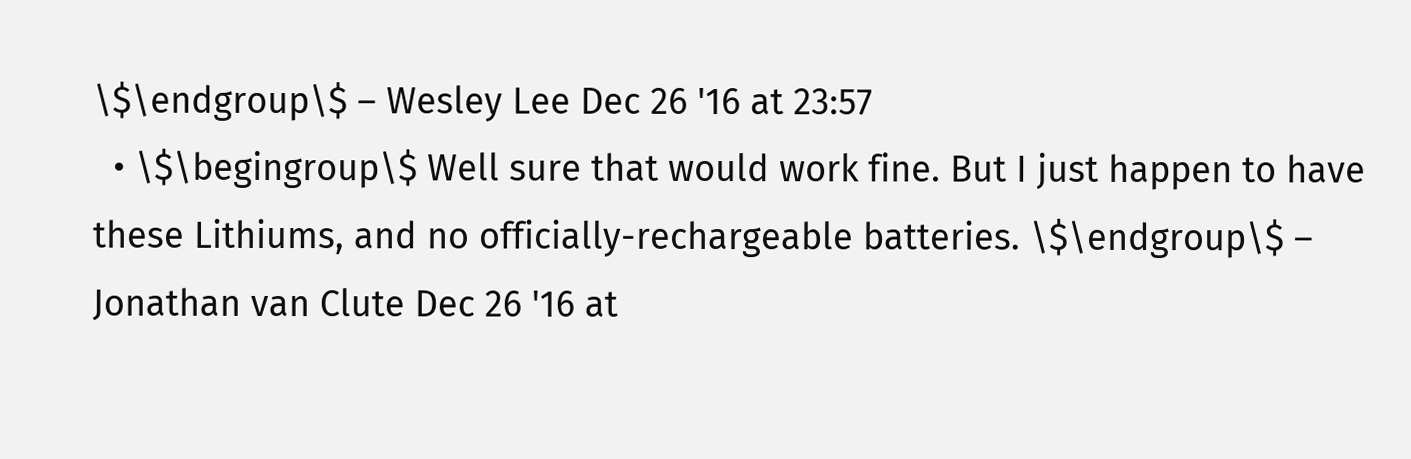\$\endgroup\$ – Wesley Lee Dec 26 '16 at 23:57
  • \$\begingroup\$ Well sure that would work fine. But I just happen to have these Lithiums, and no officially-rechargeable batteries. \$\endgroup\$ – Jonathan van Clute Dec 26 '16 at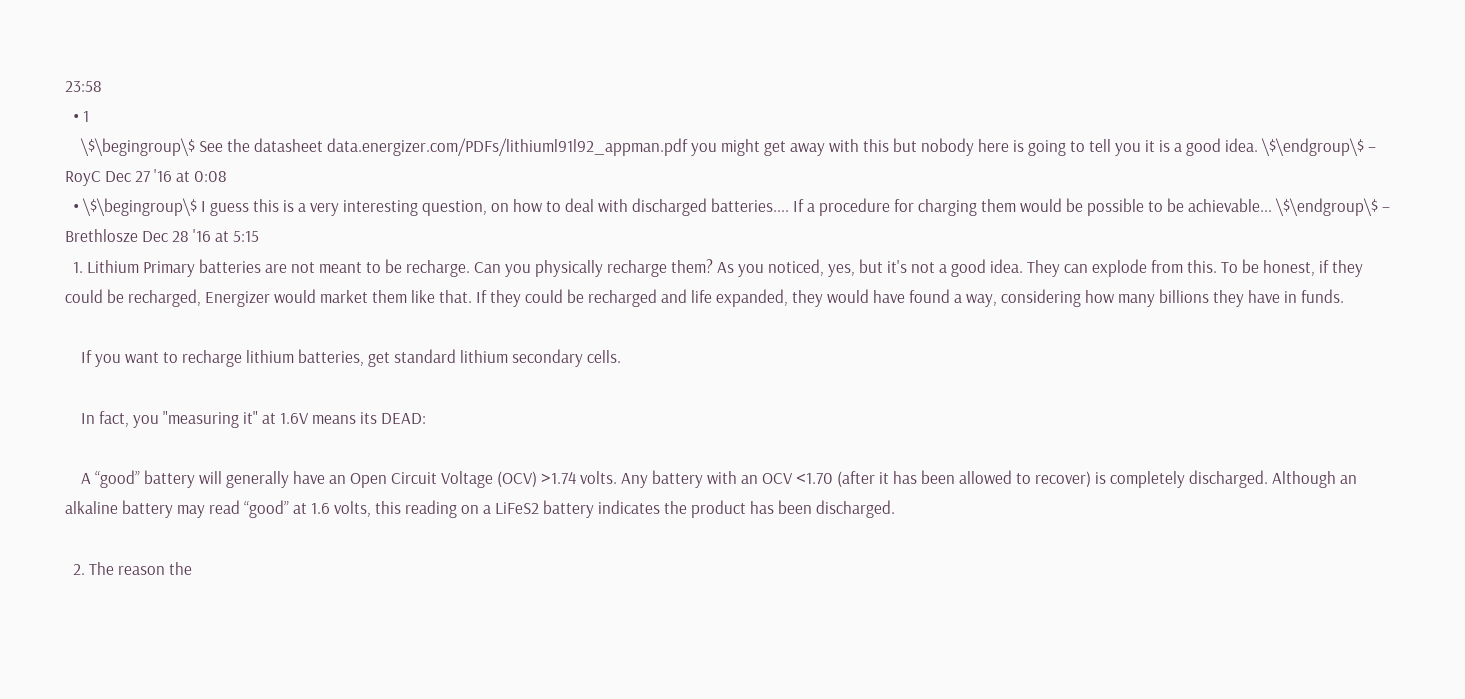23:58
  • 1
    \$\begingroup\$ See the datasheet data.energizer.com/PDFs/lithiuml91l92_appman.pdf you might get away with this but nobody here is going to tell you it is a good idea. \$\endgroup\$ – RoyC Dec 27 '16 at 0:08
  • \$\begingroup\$ I guess this is a very interesting question, on how to deal with discharged batteries.... If a procedure for charging them would be possible to be achievable... \$\endgroup\$ – Brethlosze Dec 28 '16 at 5:15
  1. Lithium Primary batteries are not meant to be recharge. Can you physically recharge them? As you noticed, yes, but it's not a good idea. They can explode from this. To be honest, if they could be recharged, Energizer would market them like that. If they could be recharged and life expanded, they would have found a way, considering how many billions they have in funds.

    If you want to recharge lithium batteries, get standard lithium secondary cells.

    In fact, you "measuring it" at 1.6V means its DEAD:

    A “good” battery will generally have an Open Circuit Voltage (OCV) >1.74 volts. Any battery with an OCV <1.70 (after it has been allowed to recover) is completely discharged. Although an alkaline battery may read “good” at 1.6 volts, this reading on a LiFeS2 battery indicates the product has been discharged.

  2. The reason the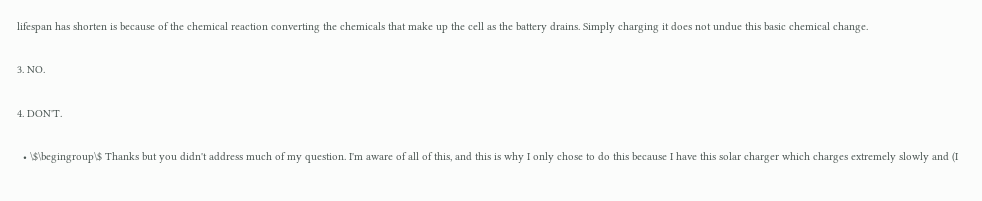lifespan has shorten is because of the chemical reaction converting the chemicals that make up the cell as the battery drains. Simply charging it does not undue this basic chemical change.

3. NO.

4. DON'T.

  • \$\begingroup\$ Thanks but you didn't address much of my question. I'm aware of all of this, and this is why I only chose to do this because I have this solar charger which charges extremely slowly and (I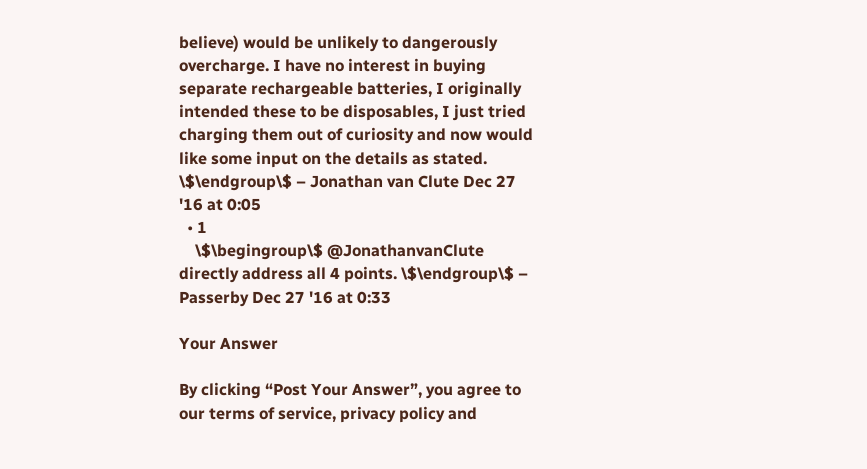believe) would be unlikely to dangerously overcharge. I have no interest in buying separate rechargeable batteries, I originally intended these to be disposables, I just tried charging them out of curiosity and now would like some input on the details as stated. \$\endgroup\$ – Jonathan van Clute Dec 27 '16 at 0:05
  • 1
    \$\begingroup\$ @JonathanvanClute directly address all 4 points. \$\endgroup\$ – Passerby Dec 27 '16 at 0:33

Your Answer

By clicking “Post Your Answer”, you agree to our terms of service, privacy policy and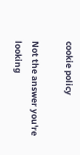cookie policy

Not the answer you're looking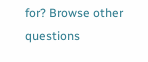for? Browse other questions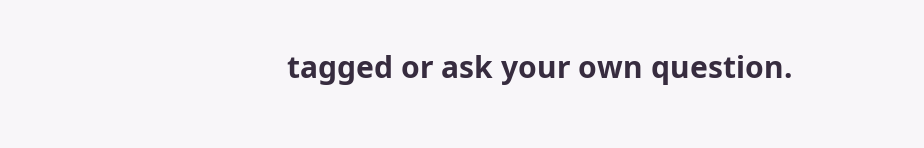tagged or ask your own question.